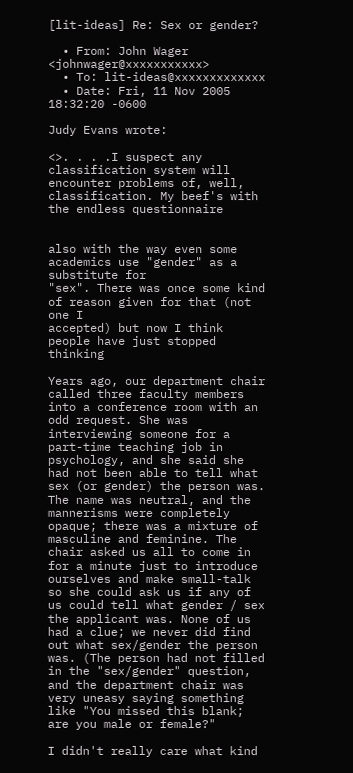[lit-ideas] Re: Sex or gender?

  • From: John Wager <johnwager@xxxxxxxxxxx>
  • To: lit-ideas@xxxxxxxxxxxxx
  • Date: Fri, 11 Nov 2005 18:32:20 -0600

Judy Evans wrote:

<>. . . .I suspect any classification system will encounter problems of, well,
classification. My beef's with the endless questionnaire


also with the way even some academics use "gender" as a substitute for
"sex". There was once some kind of reason given for that (not one I
accepted) but now I think people have just stopped thinking

Years ago, our department chair called three faculty members into a conference room with an odd request. She was interviewing someone for a part-time teaching job in psychology, and she said she had not been able to tell what sex (or gender) the person was. The name was neutral, and the mannerisms were completely opaque; there was a mixture of masculine and feminine. The chair asked us all to come in for a minute just to introduce ourselves and make small-talk so she could ask us if any of us could tell what gender / sex the applicant was. None of us had a clue; we never did find out what sex/gender the person was. (The person had not filled in the "sex/gender" question, and the department chair was very uneasy saying something like "You missed this blank; are you male or female?"

I didn't really care what kind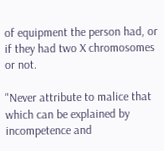of equipment the person had, or if they had two X chromosomes or not.

"Never attribute to malice that which can be explained by incompetence and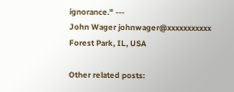ignorance." ---
John Wager johnwager@xxxxxxxxxxx
Forest Park, IL, USA

Other related posts: